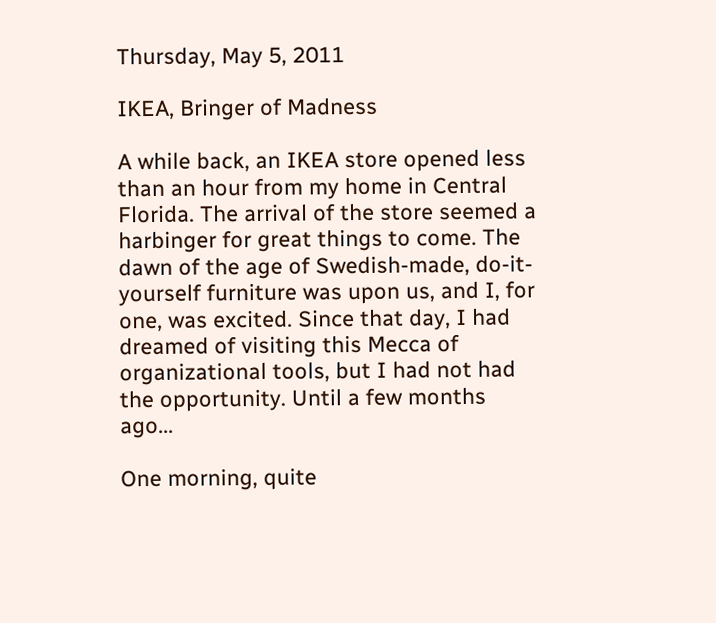Thursday, May 5, 2011

IKEA, Bringer of Madness

A while back, an IKEA store opened less than an hour from my home in Central Florida. The arrival of the store seemed a harbinger for great things to come. The dawn of the age of Swedish-made, do-it-yourself furniture was upon us, and I, for one, was excited. Since that day, I had dreamed of visiting this Mecca of organizational tools, but I had not had the opportunity. Until a few months ago...

One morning, quite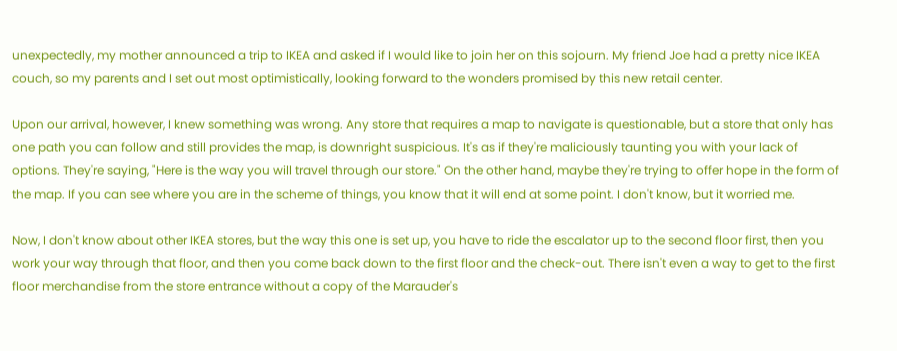unexpectedly, my mother announced a trip to IKEA and asked if I would like to join her on this sojourn. My friend Joe had a pretty nice IKEA couch, so my parents and I set out most optimistically, looking forward to the wonders promised by this new retail center.

Upon our arrival, however, I knew something was wrong. Any store that requires a map to navigate is questionable, but a store that only has one path you can follow and still provides the map, is downright suspicious. It's as if they're maliciously taunting you with your lack of options. They're saying, "Here is the way you will travel through our store." On the other hand, maybe they're trying to offer hope in the form of the map. If you can see where you are in the scheme of things, you know that it will end at some point. I don't know, but it worried me.

Now, I don't know about other IKEA stores, but the way this one is set up, you have to ride the escalator up to the second floor first, then you work your way through that floor, and then you come back down to the first floor and the check-out. There isn't even a way to get to the first floor merchandise from the store entrance without a copy of the Marauder's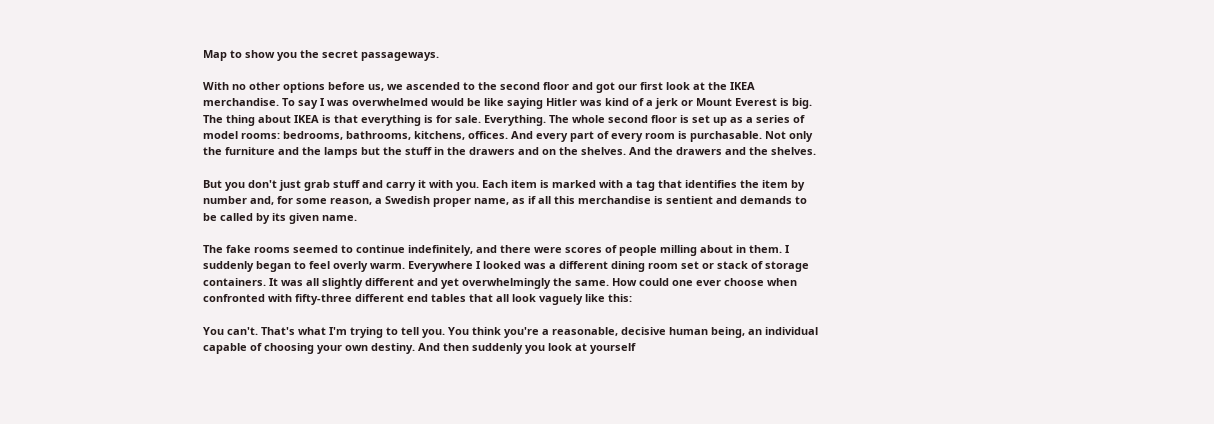Map to show you the secret passageways.

With no other options before us, we ascended to the second floor and got our first look at the IKEA merchandise. To say I was overwhelmed would be like saying Hitler was kind of a jerk or Mount Everest is big. The thing about IKEA is that everything is for sale. Everything. The whole second floor is set up as a series of model rooms: bedrooms, bathrooms, kitchens, offices. And every part of every room is purchasable. Not only the furniture and the lamps but the stuff in the drawers and on the shelves. And the drawers and the shelves.

But you don't just grab stuff and carry it with you. Each item is marked with a tag that identifies the item by number and, for some reason, a Swedish proper name, as if all this merchandise is sentient and demands to be called by its given name.

The fake rooms seemed to continue indefinitely, and there were scores of people milling about in them. I suddenly began to feel overly warm. Everywhere I looked was a different dining room set or stack of storage containers. It was all slightly different and yet overwhelmingly the same. How could one ever choose when confronted with fifty-three different end tables that all look vaguely like this:

You can't. That's what I'm trying to tell you. You think you're a reasonable, decisive human being, an individual capable of choosing your own destiny. And then suddenly you look at yourself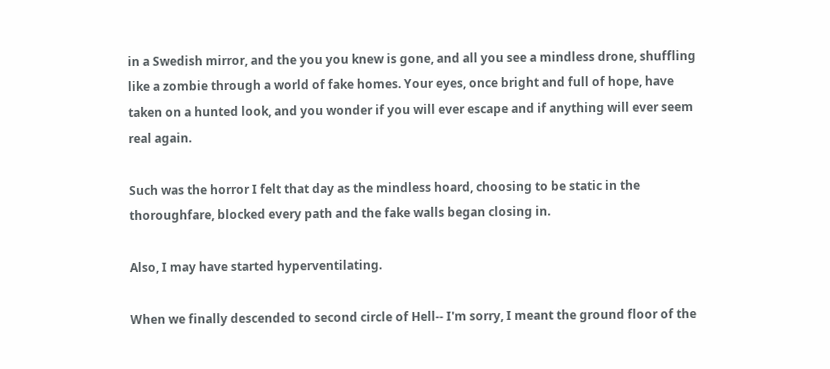in a Swedish mirror, and the you you knew is gone, and all you see a mindless drone, shuffling like a zombie through a world of fake homes. Your eyes, once bright and full of hope, have taken on a hunted look, and you wonder if you will ever escape and if anything will ever seem real again.

Such was the horror I felt that day as the mindless hoard, choosing to be static in the thoroughfare, blocked every path and the fake walls began closing in.

Also, I may have started hyperventilating.

When we finally descended to second circle of Hell-- I'm sorry, I meant the ground floor of the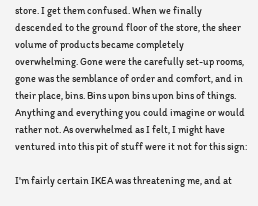store. I get them confused. When we finally descended to the ground floor of the store, the sheer volume of products became completely overwhelming. Gone were the carefully set-up rooms, gone was the semblance of order and comfort, and in their place, bins. Bins upon bins upon bins of things. Anything and everything you could imagine or would rather not. As overwhelmed as I felt, I might have ventured into this pit of stuff were it not for this sign:

I'm fairly certain IKEA was threatening me, and at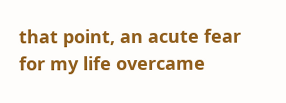that point, an acute fear for my life overcame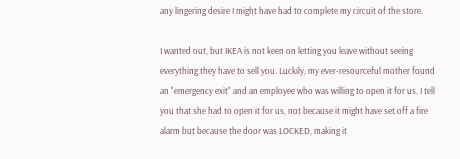any lingering desire I might have had to complete my circuit of the store.

I wanted out, but IKEA is not keen on letting you leave without seeing everything they have to sell you. Luckily, my ever-resourceful mother found an "emergency exit" and an employee who was willing to open it for us. I tell you that she had to open it for us, not because it might have set off a fire alarm but because the door was LOCKED, making it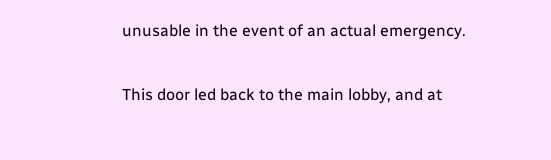unusable in the event of an actual emergency.

This door led back to the main lobby, and at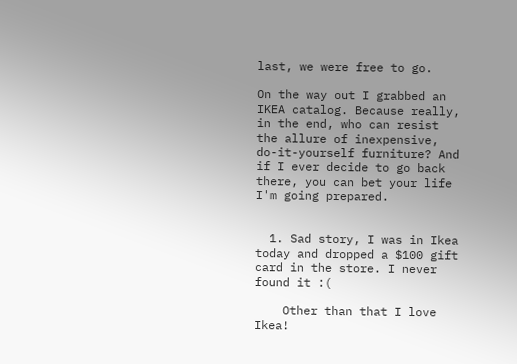last, we were free to go.

On the way out I grabbed an IKEA catalog. Because really, in the end, who can resist the allure of inexpensive, do-it-yourself furniture? And if I ever decide to go back there, you can bet your life I'm going prepared.


  1. Sad story, I was in Ikea today and dropped a $100 gift card in the store. I never found it :(

    Other than that I love Ikea!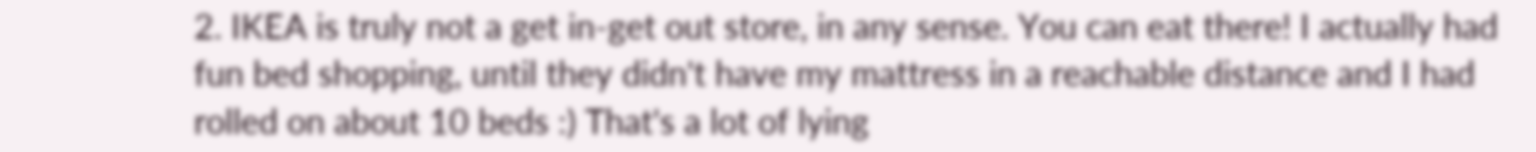2. IKEA is truly not a get in-get out store, in any sense. You can eat there! I actually had fun bed shopping, until they didn't have my mattress in a reachable distance and I had rolled on about 10 beds :) That's a lot of lying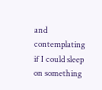and contemplating if I could sleep on something